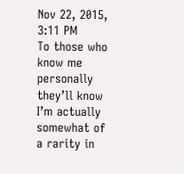Nov 22, 2015, 3:11 PM
To those who know me personally they’ll know I’m actually somewhat of a rarity in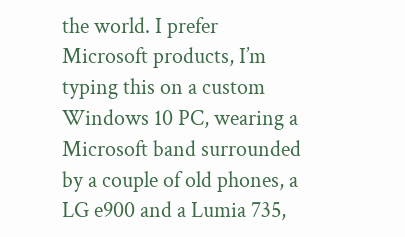the world. I prefer Microsoft products, I’m typing this on a custom Windows 10 PC, wearing a Microsoft band surrounded by a couple of old phones, a LG e900 and a Lumia 735,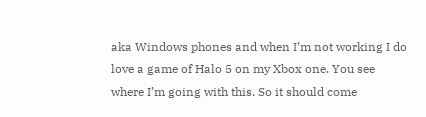aka Windows phones and when I’m not working I do love a game of Halo 5 on my Xbox one. You see where I’m going with this. So it should come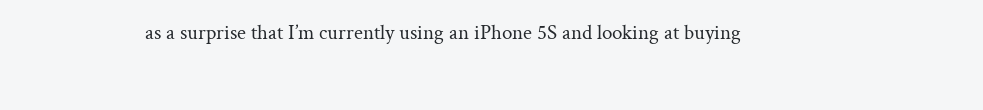as a surprise that I’m currently using an iPhone 5S and looking at buying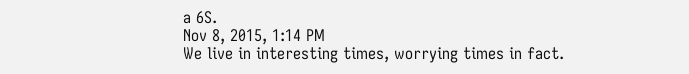a 6S.
Nov 8, 2015, 1:14 PM
We live in interesting times, worrying times in fact.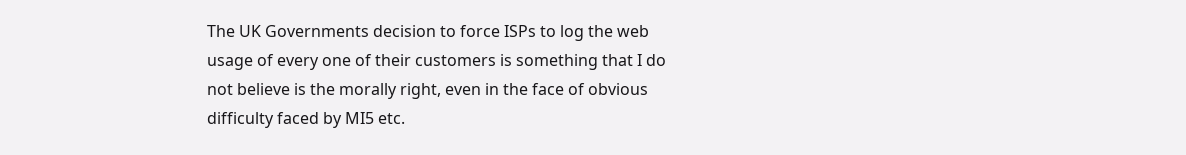The UK Governments decision to force ISPs to log the web usage of every one of their customers is something that I do not believe is the morally right, even in the face of obvious difficulty faced by MI5 etc.